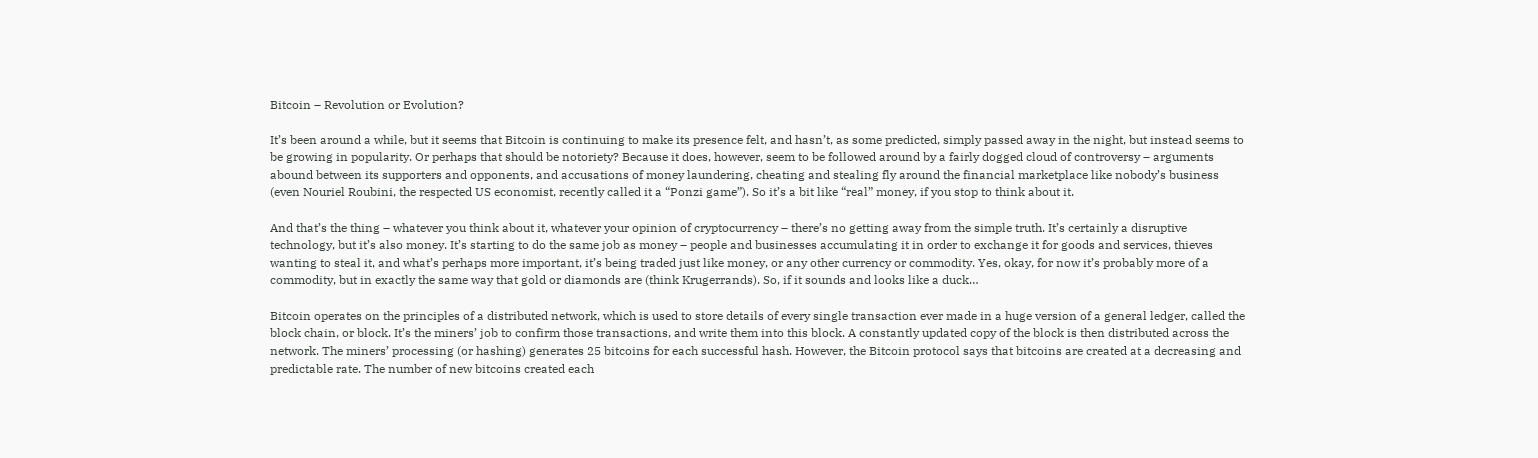Bitcoin – Revolution or Evolution?

It’s been around a while, but it seems that Bitcoin is continuing to make its presence felt, and hasn’t, as some predicted, simply passed away in the night, but instead seems to be growing in popularity. Or perhaps that should be notoriety? Because it does, however, seem to be followed around by a fairly dogged cloud of controversy – arguments abound between its supporters and opponents, and accusations of money laundering, cheating and stealing fly around the financial marketplace like nobody’s business (even Nouriel Roubini, the respected US economist, recently called it a “Ponzi game”). So it’s a bit like “real” money, if you stop to think about it.

And that’s the thing – whatever you think about it, whatever your opinion of cryptocurrency – there’s no getting away from the simple truth. It’s certainly a disruptive technology, but it’s also money. It’s starting to do the same job as money – people and businesses accumulating it in order to exchange it for goods and services, thieves wanting to steal it, and what’s perhaps more important, it’s being traded just like money, or any other currency or commodity. Yes, okay, for now it’s probably more of a commodity, but in exactly the same way that gold or diamonds are (think Krugerrands). So, if it sounds and looks like a duck…

Bitcoin operates on the principles of a distributed network, which is used to store details of every single transaction ever made in a huge version of a general ledger, called the block chain, or block. It’s the miners’ job to confirm those transactions, and write them into this block. A constantly updated copy of the block is then distributed across the network. The miners’ processing (or hashing) generates 25 bitcoins for each successful hash. However, the Bitcoin protocol says that bitcoins are created at a decreasing and predictable rate. The number of new bitcoins created each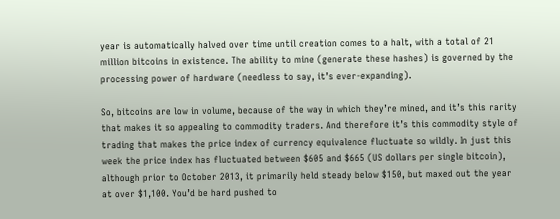year is automatically halved over time until creation comes to a halt, with a total of 21 million bitcoins in existence. The ability to mine (generate these hashes) is governed by the processing power of hardware (needless to say, it’s ever-expanding).

So, bitcoins are low in volume, because of the way in which they’re mined, and it’s this rarity that makes it so appealing to commodity traders. And therefore it’s this commodity style of trading that makes the price index of currency equivalence fluctuate so wildly. In just this week the price index has fluctuated between $605 and $665 (US dollars per single bitcoin), although prior to October 2013, it primarily held steady below $150, but maxed out the year at over $1,100. You’d be hard pushed to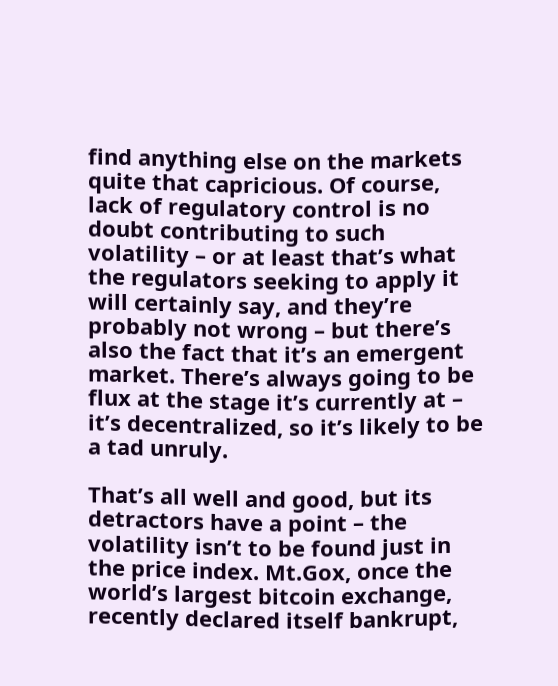find anything else on the markets quite that capricious. Of course, lack of regulatory control is no doubt contributing to such volatility – or at least that’s what the regulators seeking to apply it will certainly say, and they’re probably not wrong – but there’s also the fact that it’s an emergent market. There’s always going to be flux at the stage it’s currently at – it’s decentralized, so it’s likely to be a tad unruly.

That’s all well and good, but its detractors have a point – the volatility isn’t to be found just in the price index. Mt.Gox, once the world’s largest bitcoin exchange, recently declared itself bankrupt,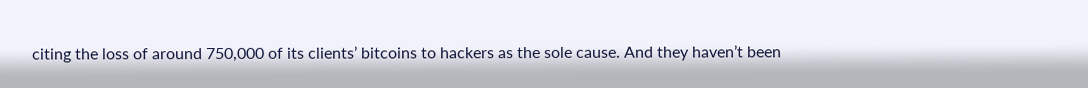citing the loss of around 750,000 of its clients’ bitcoins to hackers as the sole cause. And they haven’t been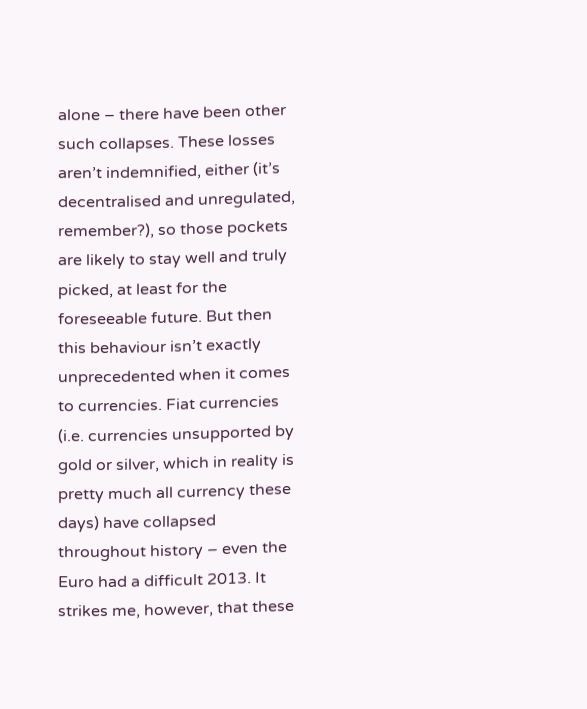alone – there have been other such collapses. These losses aren’t indemnified, either (it’s decentralised and unregulated, remember?), so those pockets are likely to stay well and truly picked, at least for the foreseeable future. But then this behaviour isn’t exactly unprecedented when it comes to currencies. Fiat currencies (i.e. currencies unsupported by gold or silver, which in reality is pretty much all currency these days) have collapsed throughout history – even the Euro had a difficult 2013. It strikes me, however, that these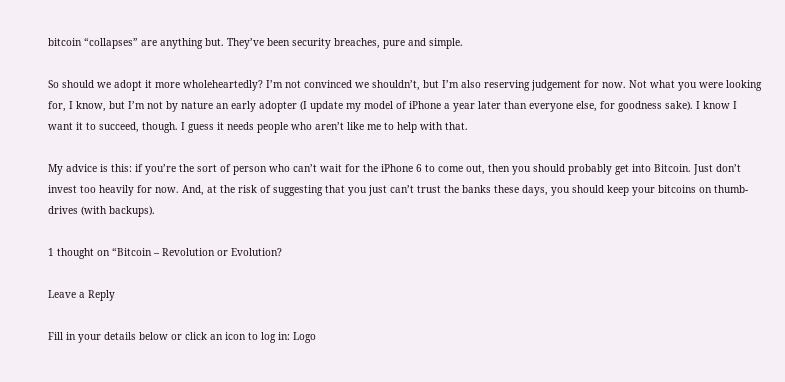bitcoin “collapses” are anything but. They’ve been security breaches, pure and simple.

So should we adopt it more wholeheartedly? I’m not convinced we shouldn’t, but I’m also reserving judgement for now. Not what you were looking for, I know, but I’m not by nature an early adopter (I update my model of iPhone a year later than everyone else, for goodness sake). I know I want it to succeed, though. I guess it needs people who aren’t like me to help with that.

My advice is this: if you’re the sort of person who can’t wait for the iPhone 6 to come out, then you should probably get into Bitcoin. Just don’t invest too heavily for now. And, at the risk of suggesting that you just can’t trust the banks these days, you should keep your bitcoins on thumb-drives (with backups).

1 thought on “Bitcoin – Revolution or Evolution?

Leave a Reply

Fill in your details below or click an icon to log in: Logo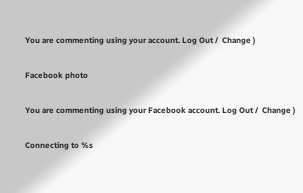You are commenting using your account. Log Out /  Change )

Facebook photo

You are commenting using your Facebook account. Log Out /  Change )

Connecting to %s